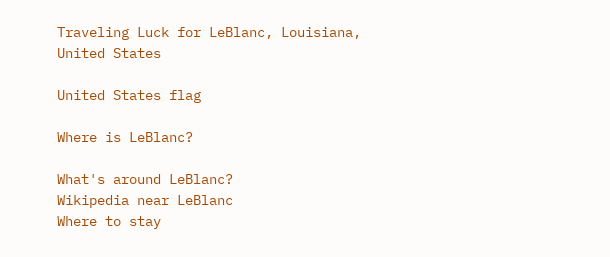Traveling Luck for LeBlanc, Louisiana, United States

United States flag

Where is LeBlanc?

What's around LeBlanc?
Wikipedia near LeBlanc
Where to stay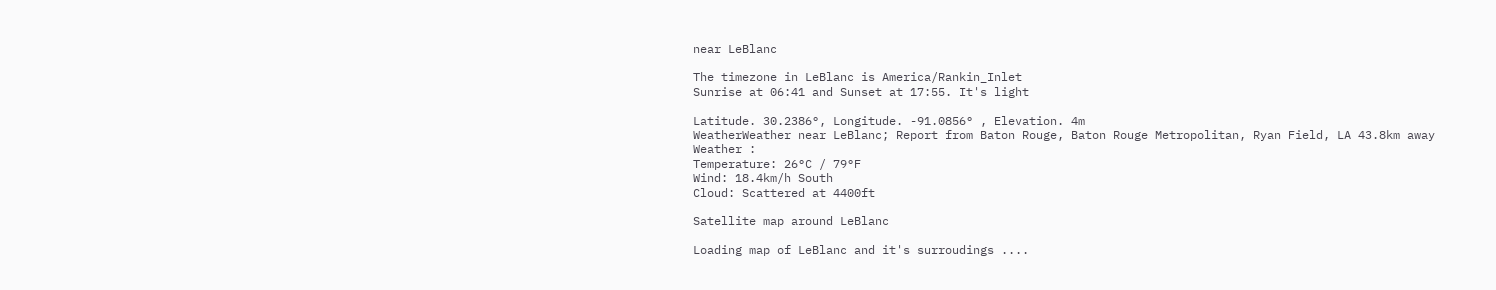near LeBlanc

The timezone in LeBlanc is America/Rankin_Inlet
Sunrise at 06:41 and Sunset at 17:55. It's light

Latitude. 30.2386°, Longitude. -91.0856° , Elevation. 4m
WeatherWeather near LeBlanc; Report from Baton Rouge, Baton Rouge Metropolitan, Ryan Field, LA 43.8km away
Weather :
Temperature: 26°C / 79°F
Wind: 18.4km/h South
Cloud: Scattered at 4400ft

Satellite map around LeBlanc

Loading map of LeBlanc and it's surroudings ....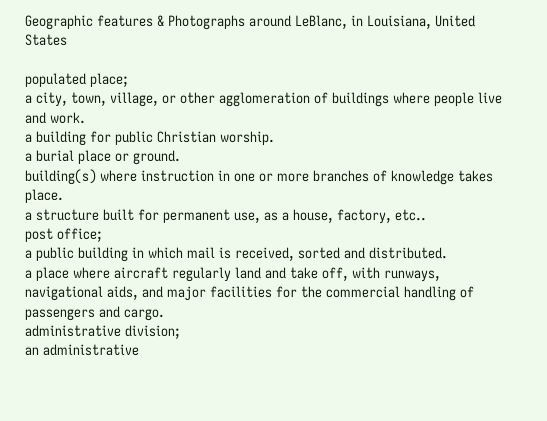Geographic features & Photographs around LeBlanc, in Louisiana, United States

populated place;
a city, town, village, or other agglomeration of buildings where people live and work.
a building for public Christian worship.
a burial place or ground.
building(s) where instruction in one or more branches of knowledge takes place.
a structure built for permanent use, as a house, factory, etc..
post office;
a public building in which mail is received, sorted and distributed.
a place where aircraft regularly land and take off, with runways, navigational aids, and major facilities for the commercial handling of passengers and cargo.
administrative division;
an administrative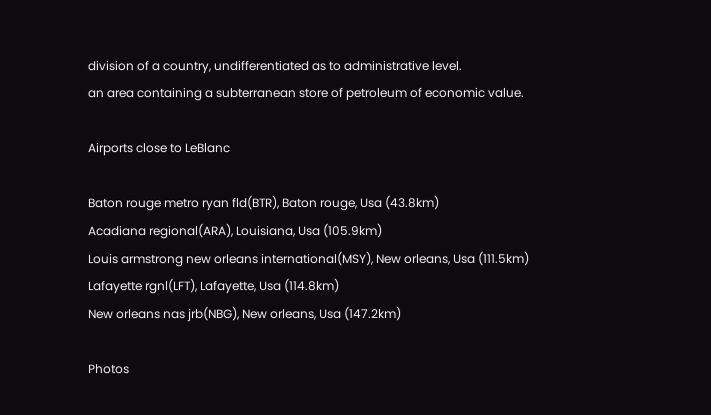division of a country, undifferentiated as to administrative level.
an area containing a subterranean store of petroleum of economic value.

Airports close to LeBlanc

Baton rouge metro ryan fld(BTR), Baton rouge, Usa (43.8km)
Acadiana regional(ARA), Louisiana, Usa (105.9km)
Louis armstrong new orleans international(MSY), New orleans, Usa (111.5km)
Lafayette rgnl(LFT), Lafayette, Usa (114.8km)
New orleans nas jrb(NBG), New orleans, Usa (147.2km)

Photos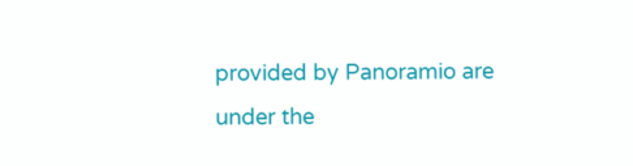provided by Panoramio are under the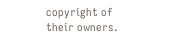copyright of their owners.